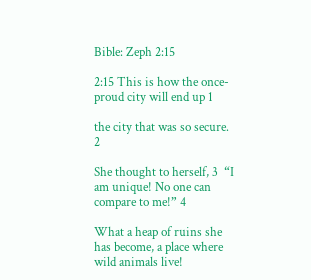Bible: Zeph 2:15

2:15 This is how the once-proud city will end up 1

the city that was so secure. 2

She thought to herself, 3  “I am unique! No one can compare to me!” 4

What a heap of ruins she has become, a place where wild animals live!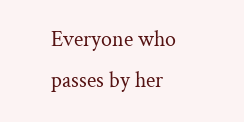Everyone who passes by her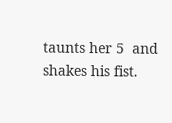taunts her 5  and shakes his fist.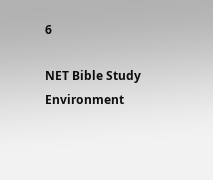6

NET Bible Study Environment